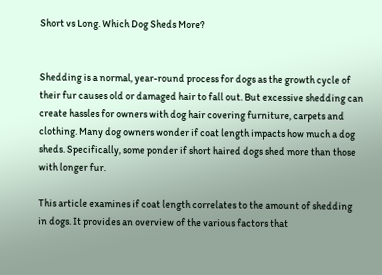Short vs Long. Which Dog Sheds More?


Shedding is a normal, year-round process for dogs as the growth cycle of their fur causes old or damaged hair to fall out. But excessive shedding can create hassles for owners with dog hair covering furniture, carpets and clothing. Many dog owners wonder if coat length impacts how much a dog sheds. Specifically, some ponder if short haired dogs shed more than those with longer fur.

This article examines if coat length correlates to the amount of shedding in dogs. It provides an overview of the various factors that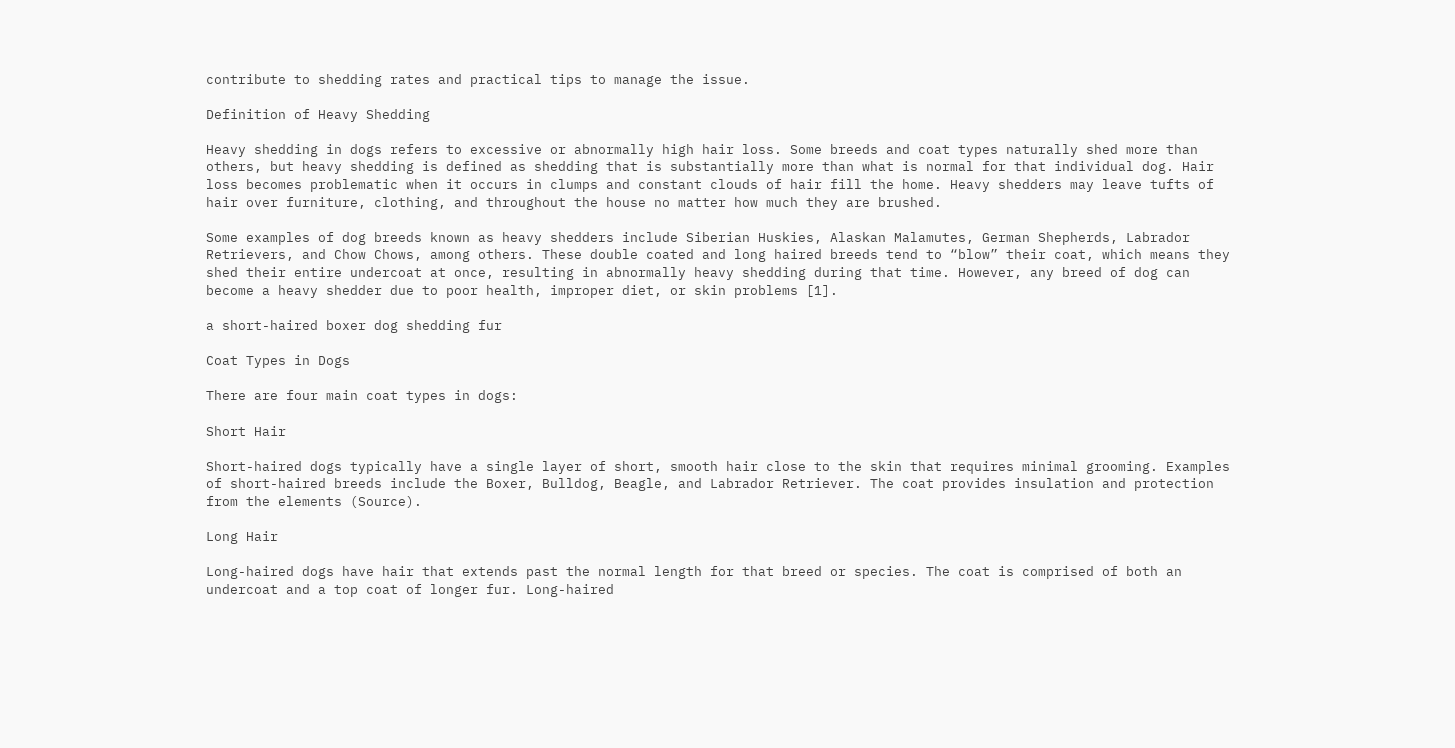contribute to shedding rates and practical tips to manage the issue.

Definition of Heavy Shedding

Heavy shedding in dogs refers to excessive or abnormally high hair loss. Some breeds and coat types naturally shed more than others, but heavy shedding is defined as shedding that is substantially more than what is normal for that individual dog. Hair loss becomes problematic when it occurs in clumps and constant clouds of hair fill the home. Heavy shedders may leave tufts of hair over furniture, clothing, and throughout the house no matter how much they are brushed.

Some examples of dog breeds known as heavy shedders include Siberian Huskies, Alaskan Malamutes, German Shepherds, Labrador Retrievers, and Chow Chows, among others. These double coated and long haired breeds tend to “blow” their coat, which means they shed their entire undercoat at once, resulting in abnormally heavy shedding during that time. However, any breed of dog can become a heavy shedder due to poor health, improper diet, or skin problems [1].

a short-haired boxer dog shedding fur

Coat Types in Dogs

There are four main coat types in dogs:

Short Hair

Short-haired dogs typically have a single layer of short, smooth hair close to the skin that requires minimal grooming. Examples of short-haired breeds include the Boxer, Bulldog, Beagle, and Labrador Retriever. The coat provides insulation and protection from the elements (Source).

Long Hair

Long-haired dogs have hair that extends past the normal length for that breed or species. The coat is comprised of both an undercoat and a top coat of longer fur. Long-haired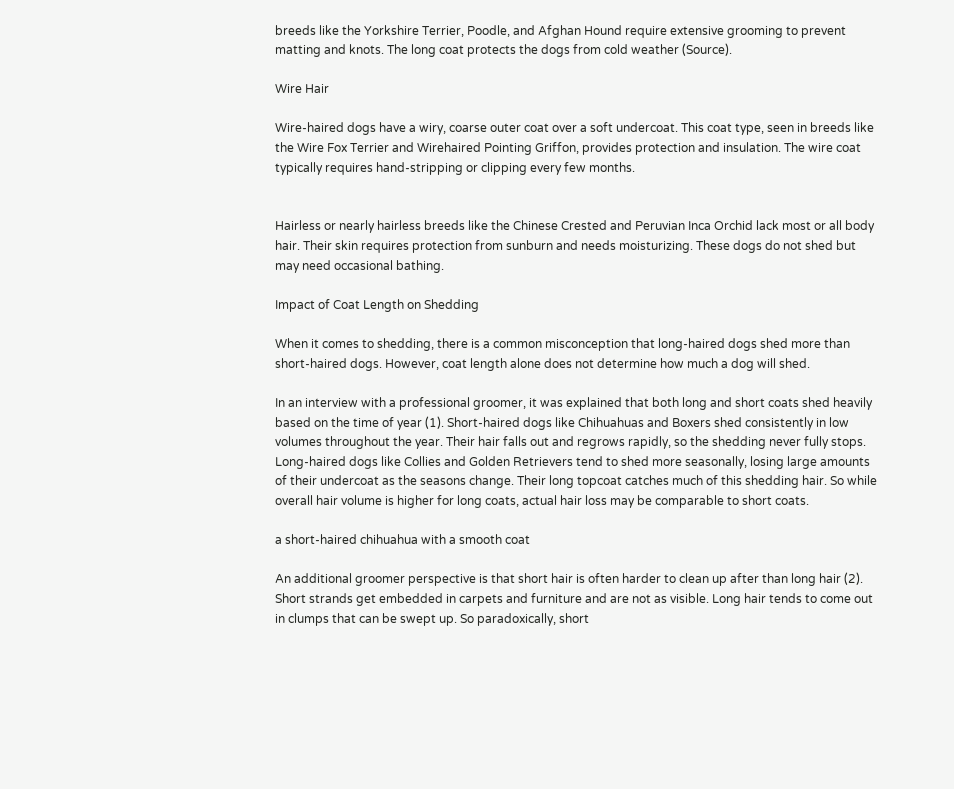breeds like the Yorkshire Terrier, Poodle, and Afghan Hound require extensive grooming to prevent matting and knots. The long coat protects the dogs from cold weather (Source).

Wire Hair

Wire-haired dogs have a wiry, coarse outer coat over a soft undercoat. This coat type, seen in breeds like the Wire Fox Terrier and Wirehaired Pointing Griffon, provides protection and insulation. The wire coat typically requires hand-stripping or clipping every few months.


Hairless or nearly hairless breeds like the Chinese Crested and Peruvian Inca Orchid lack most or all body hair. Their skin requires protection from sunburn and needs moisturizing. These dogs do not shed but may need occasional bathing.

Impact of Coat Length on Shedding

When it comes to shedding, there is a common misconception that long-haired dogs shed more than short-haired dogs. However, coat length alone does not determine how much a dog will shed.

In an interview with a professional groomer, it was explained that both long and short coats shed heavily based on the time of year (1). Short-haired dogs like Chihuahuas and Boxers shed consistently in low volumes throughout the year. Their hair falls out and regrows rapidly, so the shedding never fully stops. Long-haired dogs like Collies and Golden Retrievers tend to shed more seasonally, losing large amounts of their undercoat as the seasons change. Their long topcoat catches much of this shedding hair. So while overall hair volume is higher for long coats, actual hair loss may be comparable to short coats.

a short-haired chihuahua with a smooth coat

An additional groomer perspective is that short hair is often harder to clean up after than long hair (2). Short strands get embedded in carpets and furniture and are not as visible. Long hair tends to come out in clumps that can be swept up. So paradoxically, short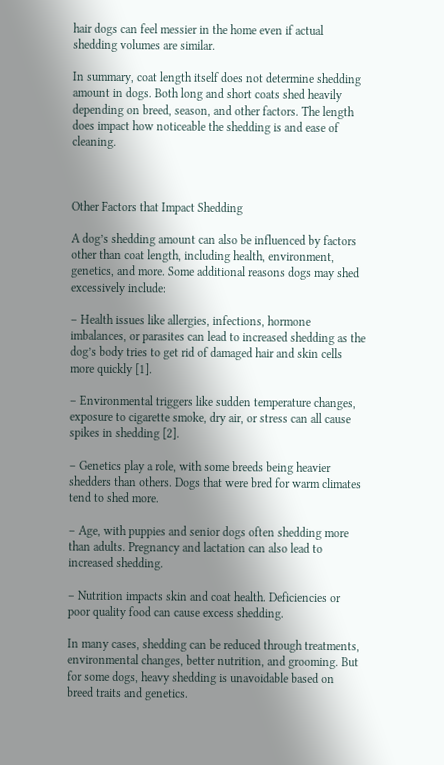hair dogs can feel messier in the home even if actual shedding volumes are similar.

In summary, coat length itself does not determine shedding amount in dogs. Both long and short coats shed heavily depending on breed, season, and other factors. The length does impact how noticeable the shedding is and ease of cleaning.



Other Factors that Impact Shedding

A dog’s shedding amount can also be influenced by factors other than coat length, including health, environment, genetics, and more. Some additional reasons dogs may shed excessively include:

– Health issues like allergies, infections, hormone imbalances, or parasites can lead to increased shedding as the dog’s body tries to get rid of damaged hair and skin cells more quickly [1].

– Environmental triggers like sudden temperature changes, exposure to cigarette smoke, dry air, or stress can all cause spikes in shedding [2].

– Genetics play a role, with some breeds being heavier shedders than others. Dogs that were bred for warm climates tend to shed more.

– Age, with puppies and senior dogs often shedding more than adults. Pregnancy and lactation can also lead to increased shedding.

– Nutrition impacts skin and coat health. Deficiencies or poor quality food can cause excess shedding.

In many cases, shedding can be reduced through treatments, environmental changes, better nutrition, and grooming. But for some dogs, heavy shedding is unavoidable based on breed traits and genetics.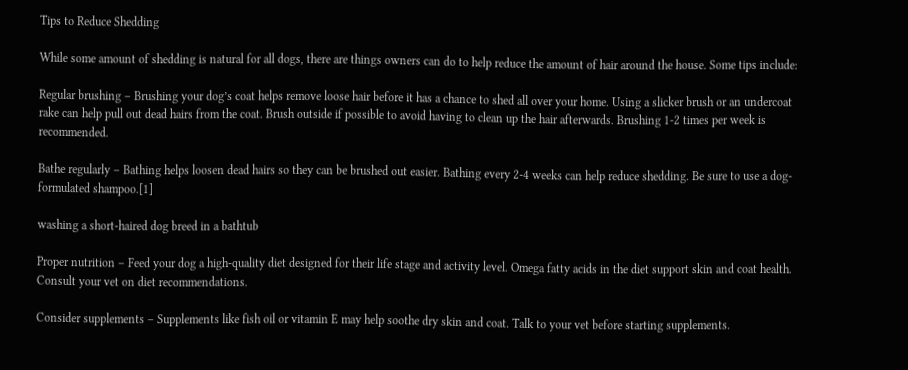Tips to Reduce Shedding

While some amount of shedding is natural for all dogs, there are things owners can do to help reduce the amount of hair around the house. Some tips include:

Regular brushing – Brushing your dog’s coat helps remove loose hair before it has a chance to shed all over your home. Using a slicker brush or an undercoat rake can help pull out dead hairs from the coat. Brush outside if possible to avoid having to clean up the hair afterwards. Brushing 1-2 times per week is recommended.

Bathe regularly – Bathing helps loosen dead hairs so they can be brushed out easier. Bathing every 2-4 weeks can help reduce shedding. Be sure to use a dog-formulated shampoo.[1]

washing a short-haired dog breed in a bathtub

Proper nutrition – Feed your dog a high-quality diet designed for their life stage and activity level. Omega fatty acids in the diet support skin and coat health. Consult your vet on diet recommendations.

Consider supplements – Supplements like fish oil or vitamin E may help soothe dry skin and coat. Talk to your vet before starting supplements.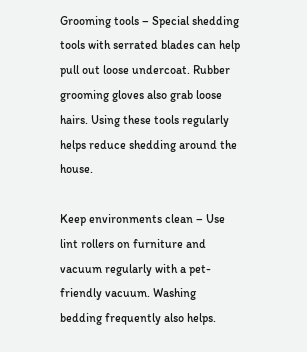Grooming tools – Special shedding tools with serrated blades can help pull out loose undercoat. Rubber grooming gloves also grab loose hairs. Using these tools regularly helps reduce shedding around the house.

Keep environments clean – Use lint rollers on furniture and vacuum regularly with a pet-friendly vacuum. Washing bedding frequently also helps.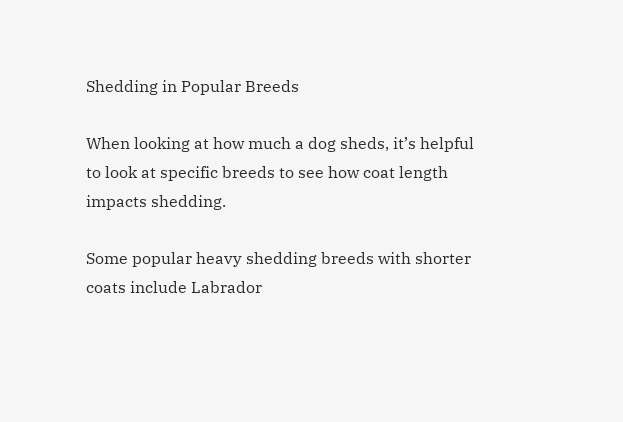Shedding in Popular Breeds

When looking at how much a dog sheds, it’s helpful to look at specific breeds to see how coat length impacts shedding.

Some popular heavy shedding breeds with shorter coats include Labrador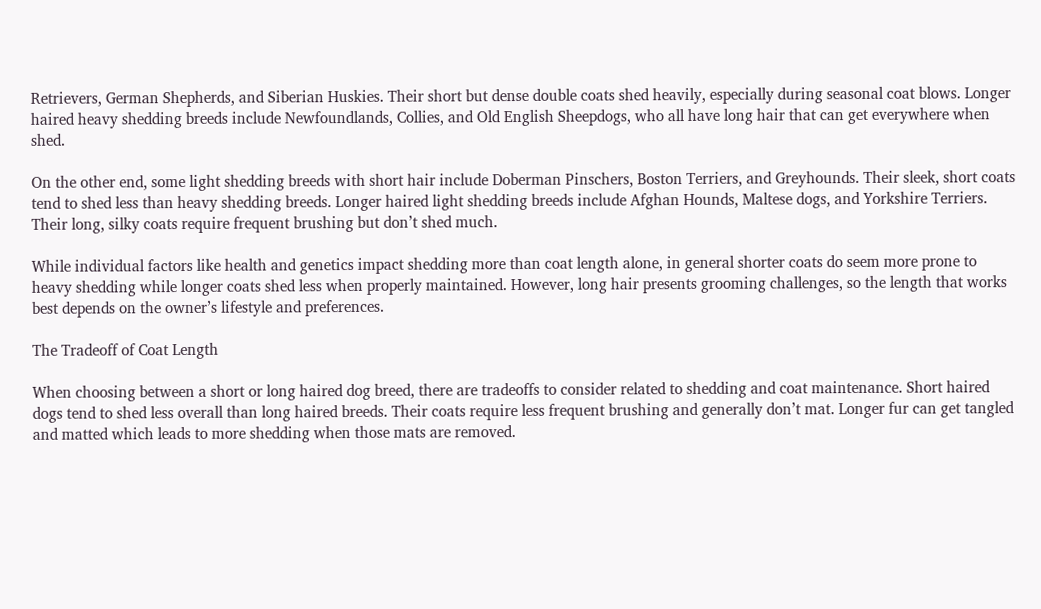Retrievers, German Shepherds, and Siberian Huskies. Their short but dense double coats shed heavily, especially during seasonal coat blows. Longer haired heavy shedding breeds include Newfoundlands, Collies, and Old English Sheepdogs, who all have long hair that can get everywhere when shed.

On the other end, some light shedding breeds with short hair include Doberman Pinschers, Boston Terriers, and Greyhounds. Their sleek, short coats tend to shed less than heavy shedding breeds. Longer haired light shedding breeds include Afghan Hounds, Maltese dogs, and Yorkshire Terriers. Their long, silky coats require frequent brushing but don’t shed much.

While individual factors like health and genetics impact shedding more than coat length alone, in general shorter coats do seem more prone to heavy shedding while longer coats shed less when properly maintained. However, long hair presents grooming challenges, so the length that works best depends on the owner’s lifestyle and preferences.

The Tradeoff of Coat Length

When choosing between a short or long haired dog breed, there are tradeoffs to consider related to shedding and coat maintenance. Short haired dogs tend to shed less overall than long haired breeds. Their coats require less frequent brushing and generally don’t mat. Longer fur can get tangled and matted which leads to more shedding when those mats are removed.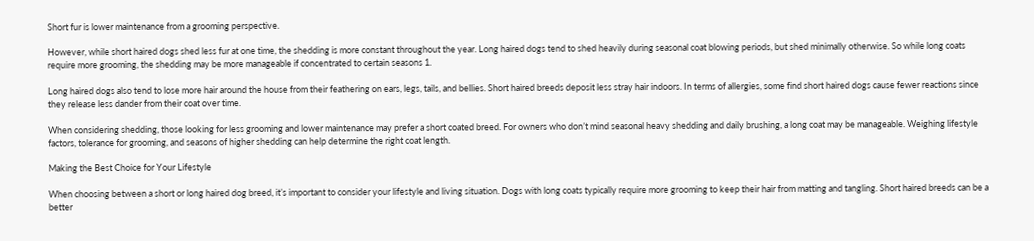Short fur is lower maintenance from a grooming perspective.

However, while short haired dogs shed less fur at one time, the shedding is more constant throughout the year. Long haired dogs tend to shed heavily during seasonal coat blowing periods, but shed minimally otherwise. So while long coats require more grooming, the shedding may be more manageable if concentrated to certain seasons 1.

Long haired dogs also tend to lose more hair around the house from their feathering on ears, legs, tails, and bellies. Short haired breeds deposit less stray hair indoors. In terms of allergies, some find short haired dogs cause fewer reactions since they release less dander from their coat over time.

When considering shedding, those looking for less grooming and lower maintenance may prefer a short coated breed. For owners who don’t mind seasonal heavy shedding and daily brushing, a long coat may be manageable. Weighing lifestyle factors, tolerance for grooming, and seasons of higher shedding can help determine the right coat length.

Making the Best Choice for Your Lifestyle

When choosing between a short or long haired dog breed, it’s important to consider your lifestyle and living situation. Dogs with long coats typically require more grooming to keep their hair from matting and tangling. Short haired breeds can be a better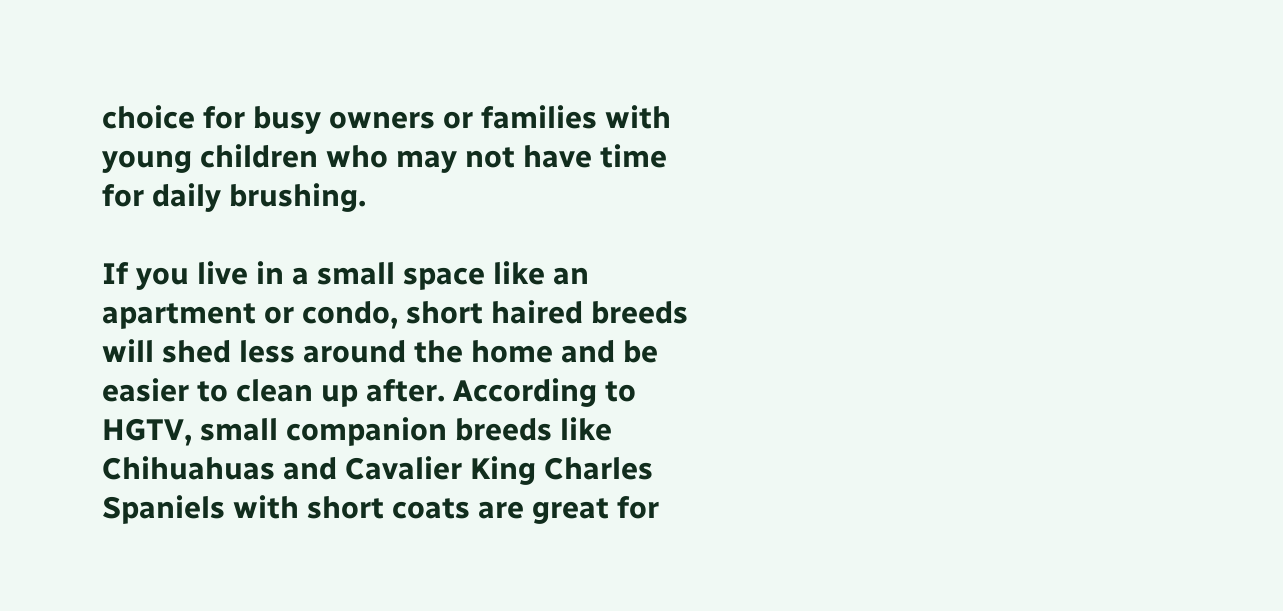choice for busy owners or families with young children who may not have time for daily brushing.

If you live in a small space like an apartment or condo, short haired breeds will shed less around the home and be easier to clean up after. According to HGTV, small companion breeds like Chihuahuas and Cavalier King Charles Spaniels with short coats are great for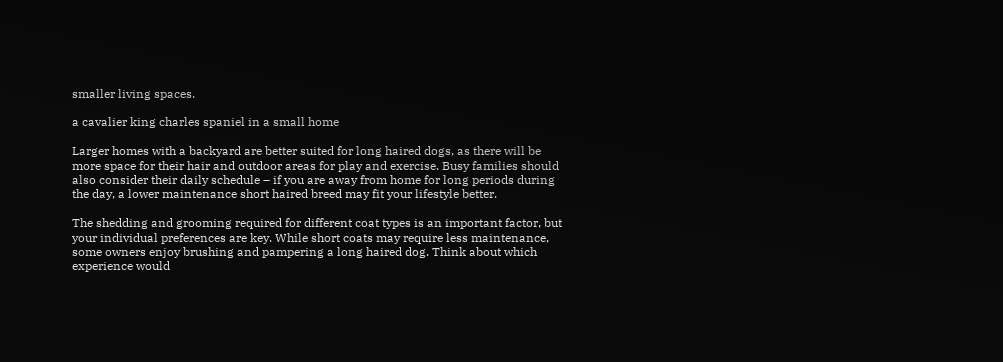smaller living spaces.

a cavalier king charles spaniel in a small home

Larger homes with a backyard are better suited for long haired dogs, as there will be more space for their hair and outdoor areas for play and exercise. Busy families should also consider their daily schedule – if you are away from home for long periods during the day, a lower maintenance short haired breed may fit your lifestyle better.

The shedding and grooming required for different coat types is an important factor, but your individual preferences are key. While short coats may require less maintenance, some owners enjoy brushing and pampering a long haired dog. Think about which experience would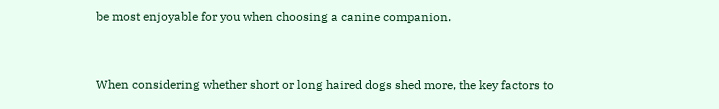be most enjoyable for you when choosing a canine companion.


When considering whether short or long haired dogs shed more, the key factors to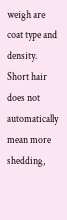weigh are coat type and density. Short hair does not automatically mean more shedding,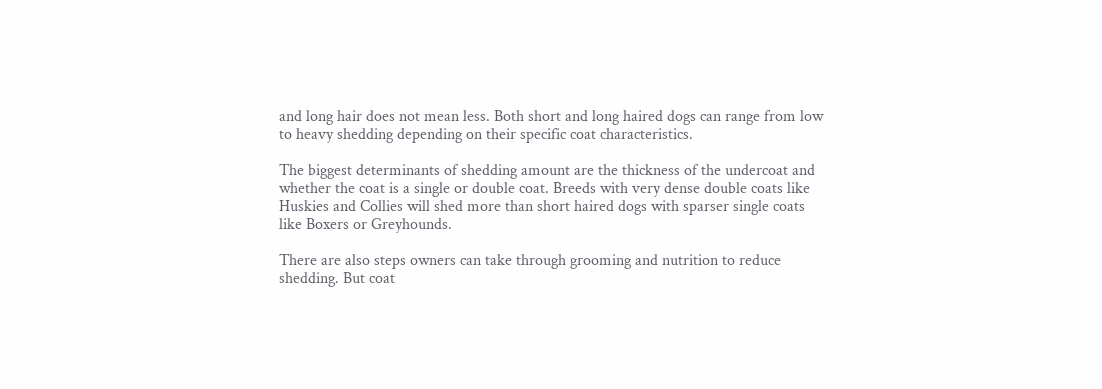and long hair does not mean less. Both short and long haired dogs can range from low to heavy shedding depending on their specific coat characteristics.

The biggest determinants of shedding amount are the thickness of the undercoat and whether the coat is a single or double coat. Breeds with very dense double coats like Huskies and Collies will shed more than short haired dogs with sparser single coats like Boxers or Greyhounds.

There are also steps owners can take through grooming and nutrition to reduce shedding. But coat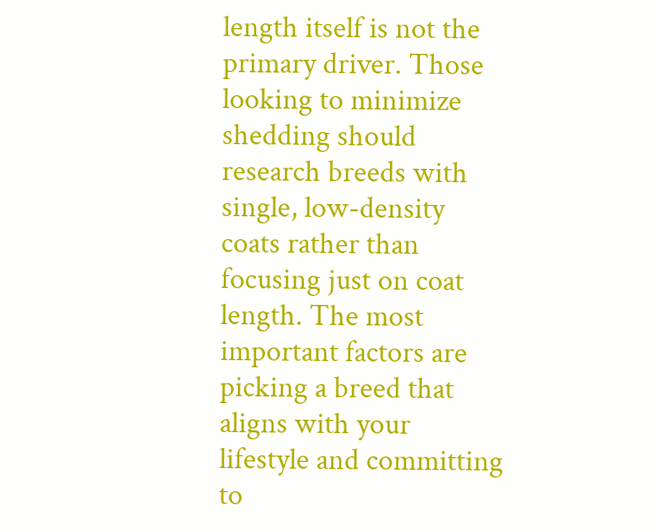length itself is not the primary driver. Those looking to minimize shedding should research breeds with single, low-density coats rather than focusing just on coat length. The most important factors are picking a breed that aligns with your lifestyle and committing to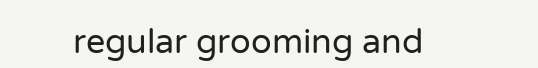regular grooming and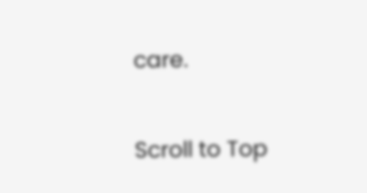care.

Scroll to Top